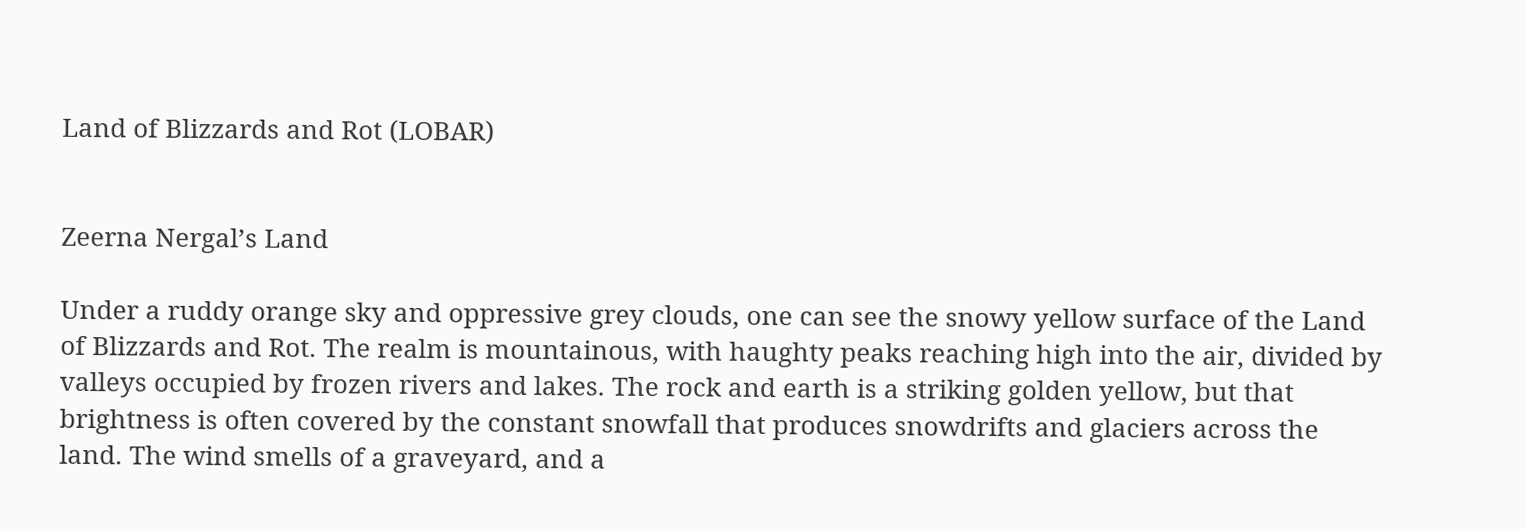Land of Blizzards and Rot (LOBAR)


Zeerna Nergal’s Land

Under a ruddy orange sky and oppressive grey clouds, one can see the snowy yellow surface of the Land of Blizzards and Rot. The realm is mountainous, with haughty peaks reaching high into the air, divided by valleys occupied by frozen rivers and lakes. The rock and earth is a striking golden yellow, but that brightness is often covered by the constant snowfall that produces snowdrifts and glaciers across the land. The wind smells of a graveyard, and a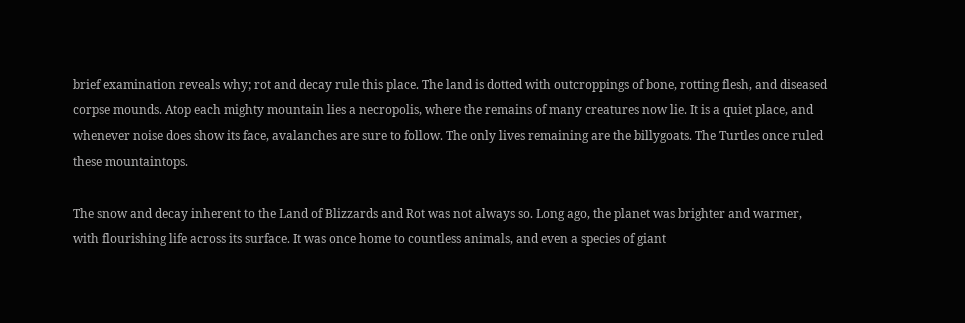brief examination reveals why; rot and decay rule this place. The land is dotted with outcroppings of bone, rotting flesh, and diseased corpse mounds. Atop each mighty mountain lies a necropolis, where the remains of many creatures now lie. It is a quiet place, and whenever noise does show its face, avalanches are sure to follow. The only lives remaining are the billygoats. The Turtles once ruled these mountaintops.

The snow and decay inherent to the Land of Blizzards and Rot was not always so. Long ago, the planet was brighter and warmer, with flourishing life across its surface. It was once home to countless animals, and even a species of giant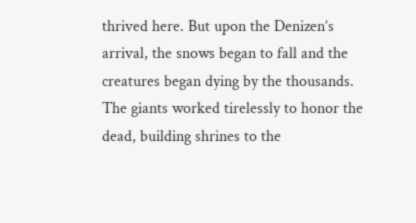thrived here. But upon the Denizen’s arrival, the snows began to fall and the creatures began dying by the thousands. The giants worked tirelessly to honor the dead, building shrines to the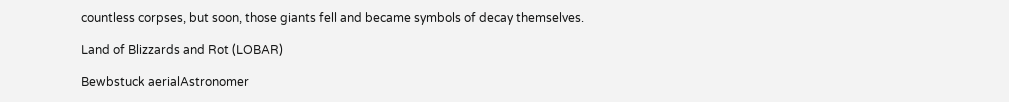countless corpses, but soon, those giants fell and became symbols of decay themselves.

Land of Blizzards and Rot (LOBAR)

Bewbstuck aerialAstronomer